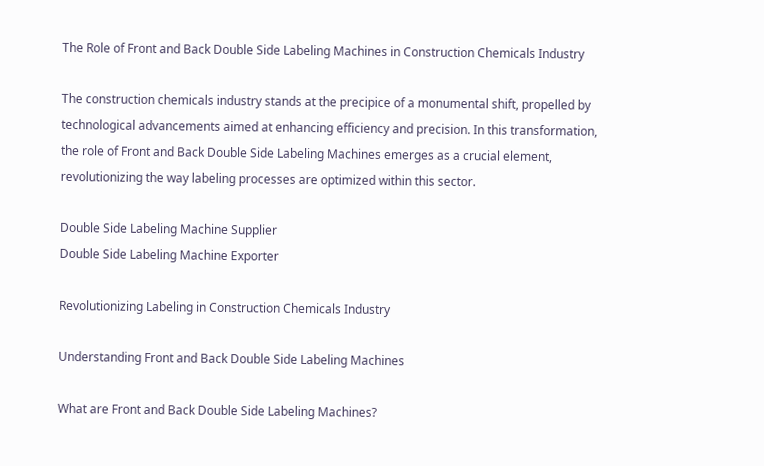The Role of Front and Back Double Side Labeling Machines in Construction Chemicals Industry

The construction chemicals industry stands at the precipice of a monumental shift, propelled by technological advancements aimed at enhancing efficiency and precision. In this transformation, the role of Front and Back Double Side Labeling Machines emerges as a crucial element, revolutionizing the way labeling processes are optimized within this sector.

Double Side Labeling Machine Supplier
Double Side Labeling Machine Exporter

Revolutionizing Labeling in Construction Chemicals Industry

Understanding Front and Back Double Side Labeling Machines

What are Front and Back Double Side Labeling Machines?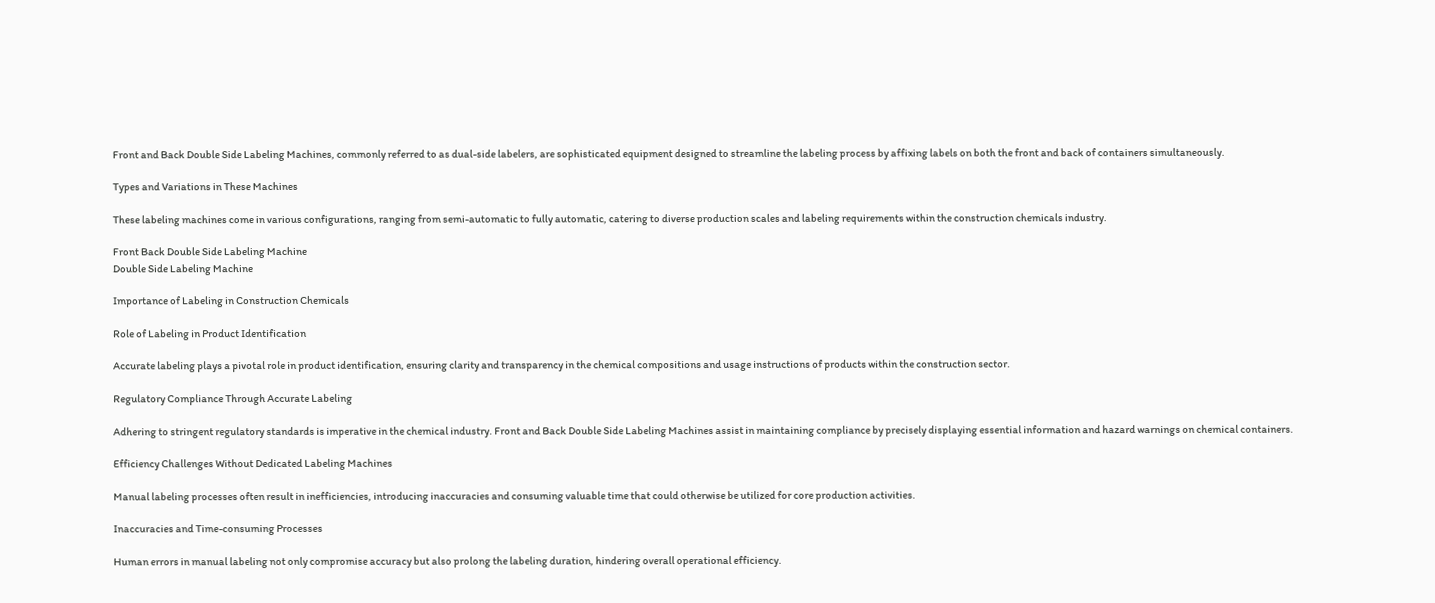Front and Back Double Side Labeling Machines, commonly referred to as dual-side labelers, are sophisticated equipment designed to streamline the labeling process by affixing labels on both the front and back of containers simultaneously.

Types and Variations in These Machines

These labeling machines come in various configurations, ranging from semi-automatic to fully automatic, catering to diverse production scales and labeling requirements within the construction chemicals industry.

Front Back Double Side Labeling Machine
Double Side Labeling Machine

Importance of Labeling in Construction Chemicals

Role of Labeling in Product Identification

Accurate labeling plays a pivotal role in product identification, ensuring clarity and transparency in the chemical compositions and usage instructions of products within the construction sector.

Regulatory Compliance Through Accurate Labeling

Adhering to stringent regulatory standards is imperative in the chemical industry. Front and Back Double Side Labeling Machines assist in maintaining compliance by precisely displaying essential information and hazard warnings on chemical containers.

Efficiency Challenges Without Dedicated Labeling Machines

Manual labeling processes often result in inefficiencies, introducing inaccuracies and consuming valuable time that could otherwise be utilized for core production activities.

Inaccuracies and Time-consuming Processes

Human errors in manual labeling not only compromise accuracy but also prolong the labeling duration, hindering overall operational efficiency.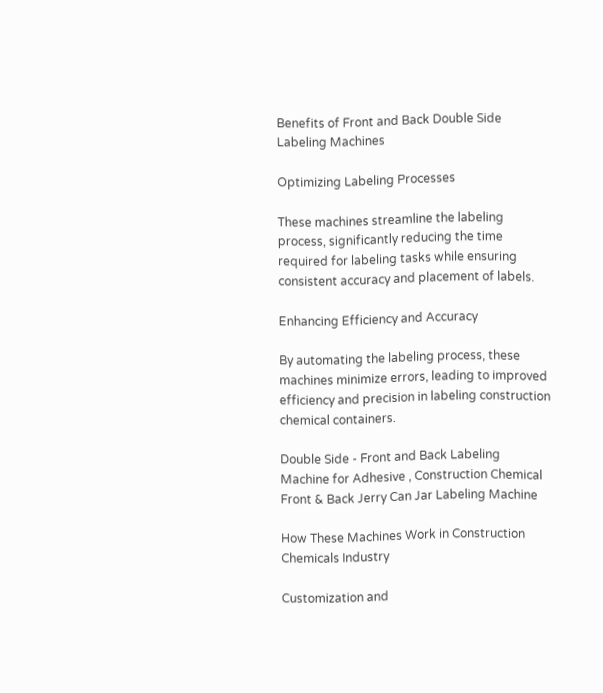Benefits of Front and Back Double Side Labeling Machines

Optimizing Labeling Processes

These machines streamline the labeling process, significantly reducing the time required for labeling tasks while ensuring consistent accuracy and placement of labels.

Enhancing Efficiency and Accuracy

By automating the labeling process, these machines minimize errors, leading to improved efficiency and precision in labeling construction chemical containers.

Double Side - Front and Back Labeling Machine for Adhesive , Construction Chemical
Front & Back Jerry Can Jar Labeling Machine

How These Machines Work in Construction Chemicals Industry

Customization and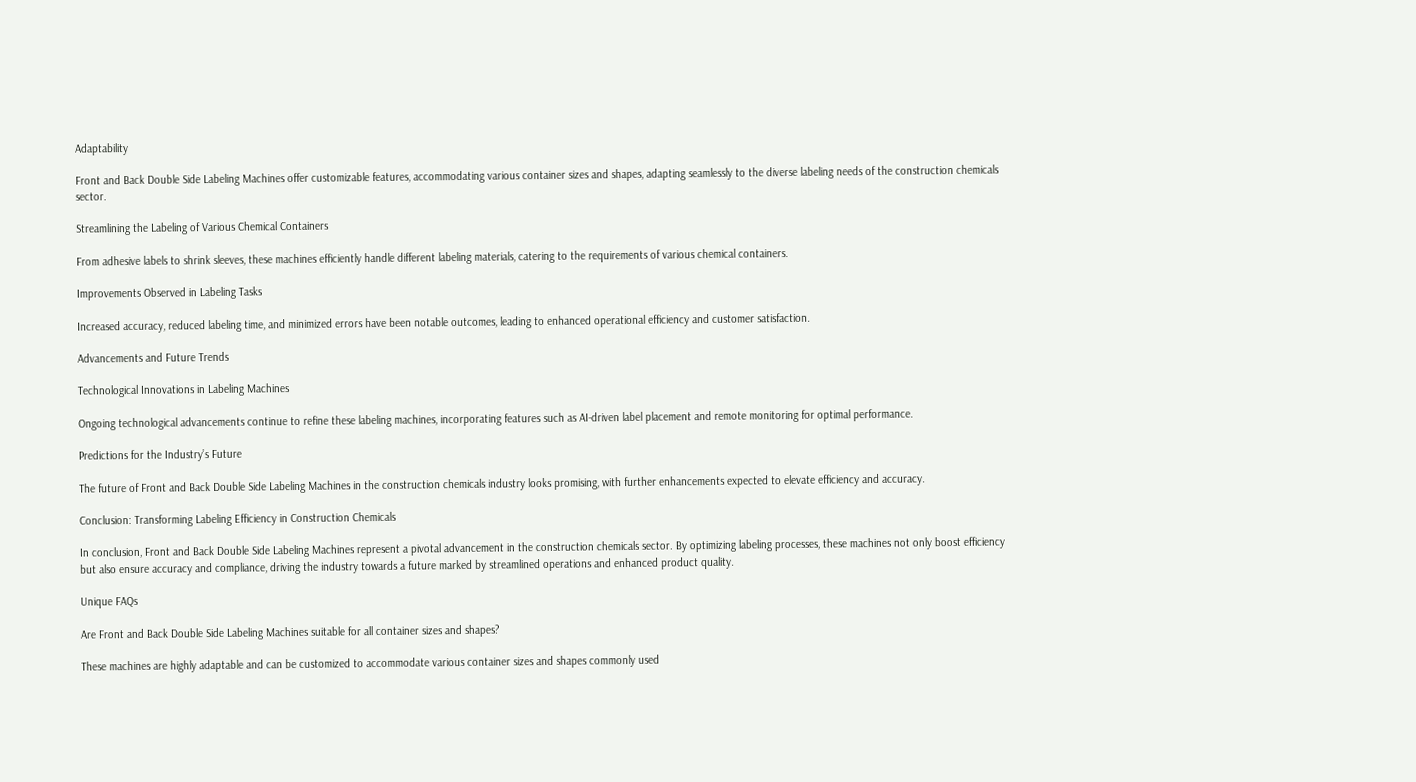Adaptability

Front and Back Double Side Labeling Machines offer customizable features, accommodating various container sizes and shapes, adapting seamlessly to the diverse labeling needs of the construction chemicals sector.

Streamlining the Labeling of Various Chemical Containers

From adhesive labels to shrink sleeves, these machines efficiently handle different labeling materials, catering to the requirements of various chemical containers.

Improvements Observed in Labeling Tasks

Increased accuracy, reduced labeling time, and minimized errors have been notable outcomes, leading to enhanced operational efficiency and customer satisfaction.

Advancements and Future Trends

Technological Innovations in Labeling Machines

Ongoing technological advancements continue to refine these labeling machines, incorporating features such as AI-driven label placement and remote monitoring for optimal performance.

Predictions for the Industry’s Future

The future of Front and Back Double Side Labeling Machines in the construction chemicals industry looks promising, with further enhancements expected to elevate efficiency and accuracy.

Conclusion: Transforming Labeling Efficiency in Construction Chemicals

In conclusion, Front and Back Double Side Labeling Machines represent a pivotal advancement in the construction chemicals sector. By optimizing labeling processes, these machines not only boost efficiency but also ensure accuracy and compliance, driving the industry towards a future marked by streamlined operations and enhanced product quality.

Unique FAQs

Are Front and Back Double Side Labeling Machines suitable for all container sizes and shapes?

These machines are highly adaptable and can be customized to accommodate various container sizes and shapes commonly used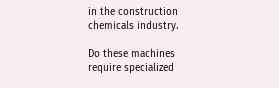in the construction chemicals industry.

Do these machines require specialized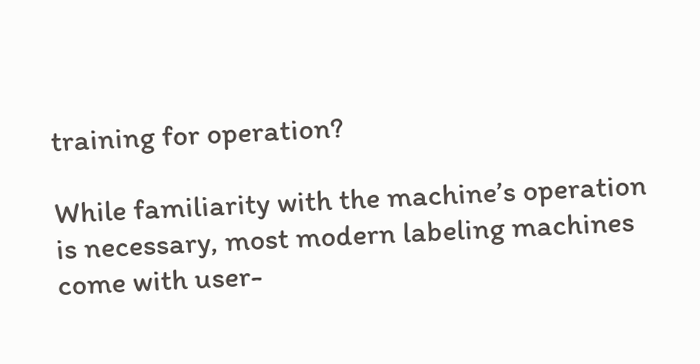training for operation?

While familiarity with the machine’s operation is necessary, most modern labeling machines come with user-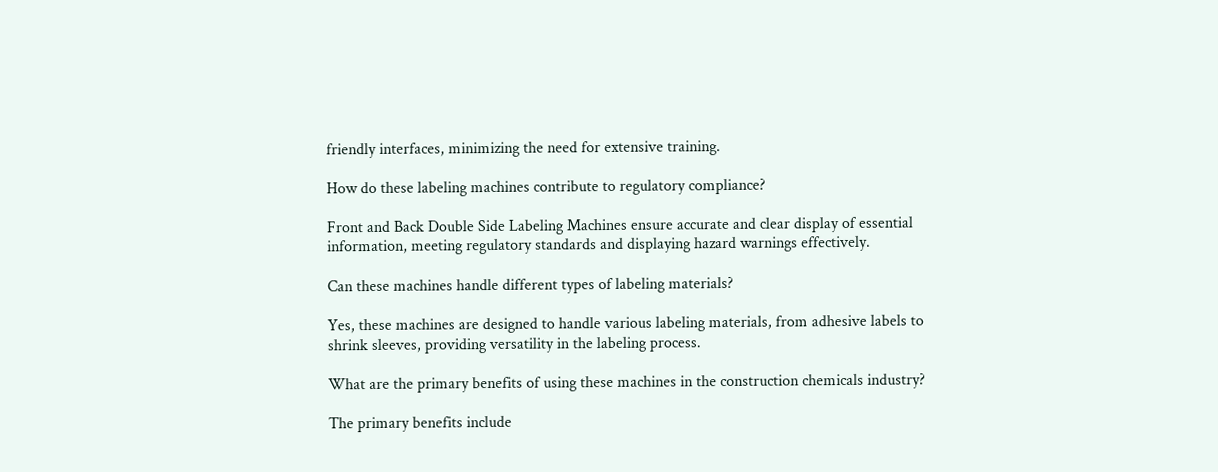friendly interfaces, minimizing the need for extensive training.

How do these labeling machines contribute to regulatory compliance?

Front and Back Double Side Labeling Machines ensure accurate and clear display of essential information, meeting regulatory standards and displaying hazard warnings effectively.

Can these machines handle different types of labeling materials?

Yes, these machines are designed to handle various labeling materials, from adhesive labels to shrink sleeves, providing versatility in the labeling process.

What are the primary benefits of using these machines in the construction chemicals industry?

The primary benefits include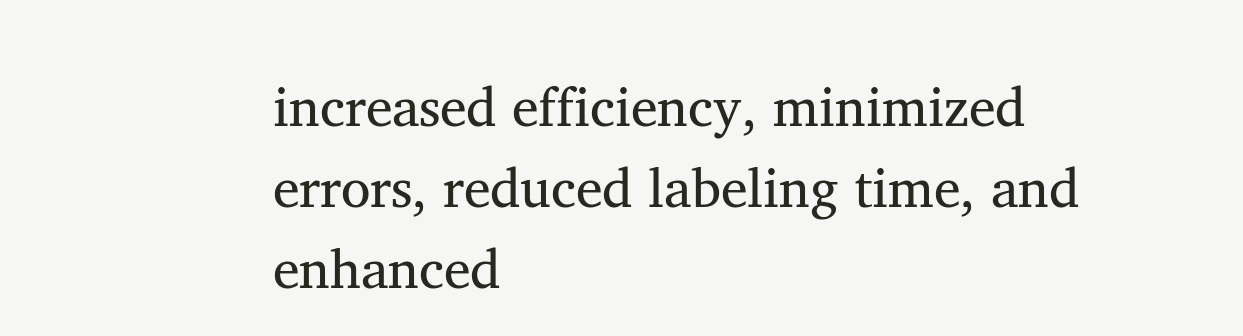increased efficiency, minimized errors, reduced labeling time, and enhanced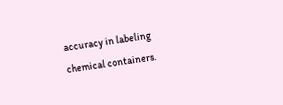accuracy in labeling chemical containers.